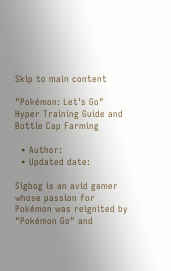Skip to main content

"Pokémon: Let's Go" Hyper Training Guide and Bottle Cap Farming

  • Author:
  • Updated date:

Sigbog is an avid gamer whose passion for Pokémon was reignited by "Pokémon Go" and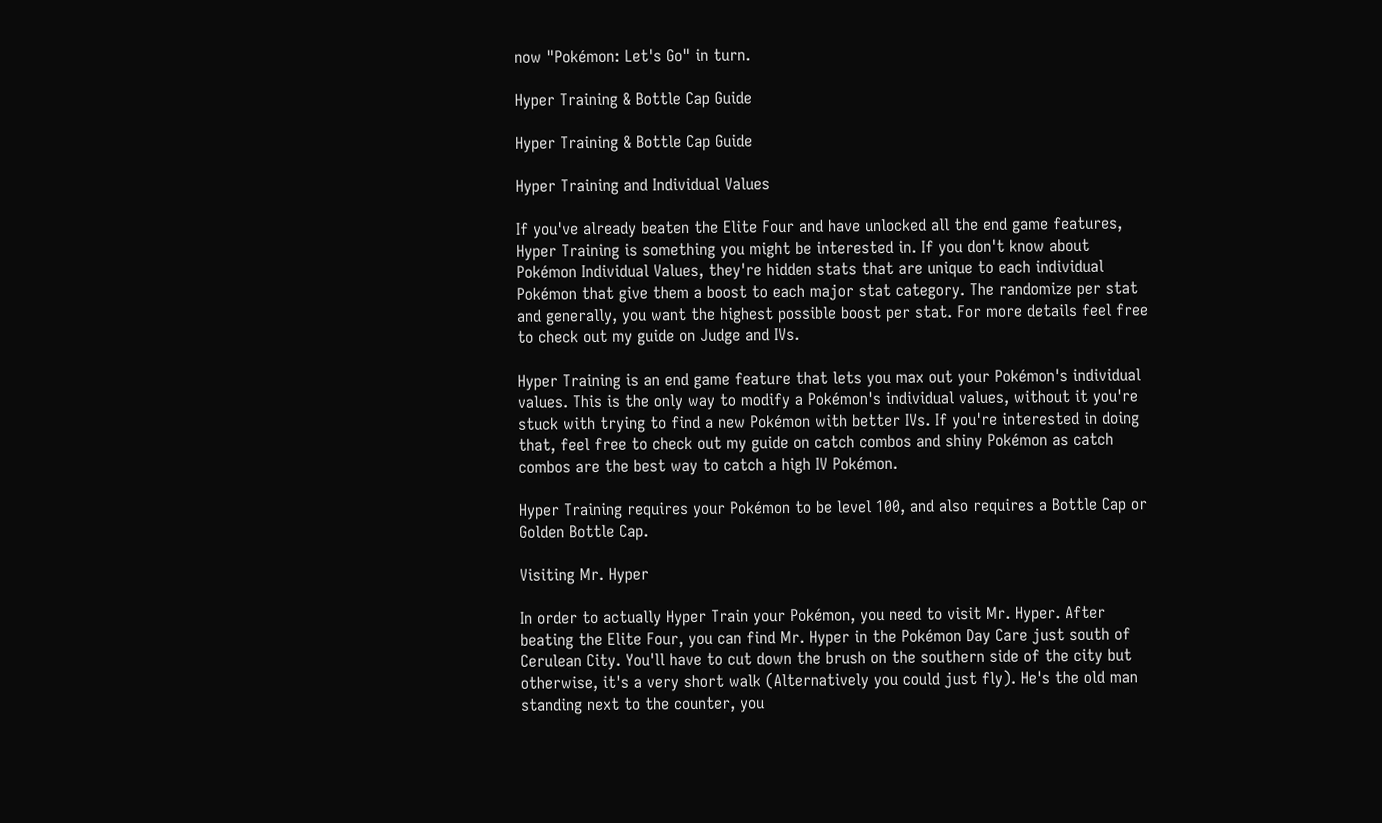now "Pokémon: Let's Go" in turn.

Hyper Training & Bottle Cap Guide

Hyper Training & Bottle Cap Guide

Hyper Training and Individual Values

If you've already beaten the Elite Four and have unlocked all the end game features, Hyper Training is something you might be interested in. If you don't know about Pokémon Individual Values, they're hidden stats that are unique to each individual Pokémon that give them a boost to each major stat category. The randomize per stat and generally, you want the highest possible boost per stat. For more details feel free to check out my guide on Judge and IVs.

Hyper Training is an end game feature that lets you max out your Pokémon's individual values. This is the only way to modify a Pokémon's individual values, without it you're stuck with trying to find a new Pokémon with better IVs. If you're interested in doing that, feel free to check out my guide on catch combos and shiny Pokémon as catch combos are the best way to catch a high IV Pokémon.

Hyper Training requires your Pokémon to be level 100, and also requires a Bottle Cap or Golden Bottle Cap.

Visiting Mr. Hyper

In order to actually Hyper Train your Pokémon, you need to visit Mr. Hyper. After beating the Elite Four, you can find Mr. Hyper in the Pokémon Day Care just south of Cerulean City. You'll have to cut down the brush on the southern side of the city but otherwise, it's a very short walk (Alternatively you could just fly). He's the old man standing next to the counter, you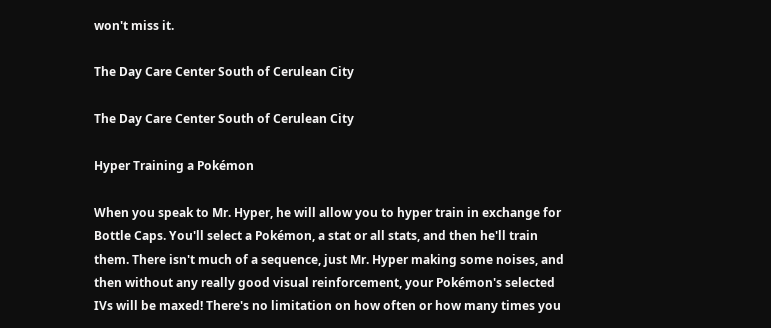won't miss it.

The Day Care Center South of Cerulean City

The Day Care Center South of Cerulean City

Hyper Training a Pokémon

When you speak to Mr. Hyper, he will allow you to hyper train in exchange for Bottle Caps. You'll select a Pokémon, a stat or all stats, and then he'll train them. There isn't much of a sequence, just Mr. Hyper making some noises, and then without any really good visual reinforcement, your Pokémon's selected IVs will be maxed! There's no limitation on how often or how many times you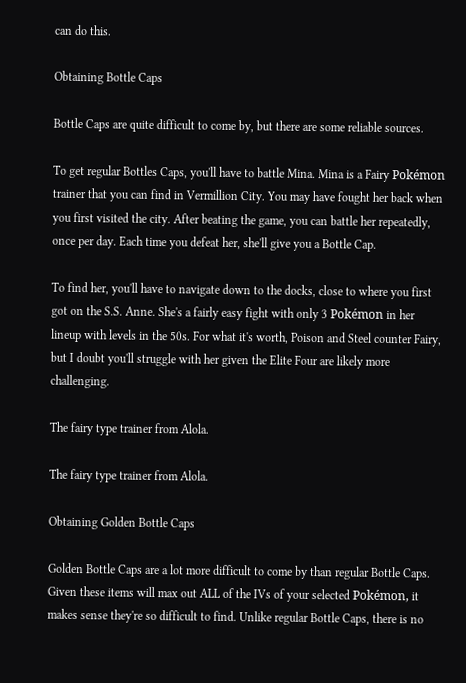can do this.

Obtaining Bottle Caps

Bottle Caps are quite difficult to come by, but there are some reliable sources.

To get regular Bottles Caps, you'll have to battle Mina. Mina is a Fairy Pokémon trainer that you can find in Vermillion City. You may have fought her back when you first visited the city. After beating the game, you can battle her repeatedly, once per day. Each time you defeat her, she'll give you a Bottle Cap.

To find her, you'll have to navigate down to the docks, close to where you first got on the S.S. Anne. She's a fairly easy fight with only 3 Pokémon in her lineup with levels in the 50s. For what it's worth, Poison and Steel counter Fairy, but I doubt you'll struggle with her given the Elite Four are likely more challenging.

The fairy type trainer from Alola.

The fairy type trainer from Alola.

Obtaining Golden Bottle Caps

Golden Bottle Caps are a lot more difficult to come by than regular Bottle Caps. Given these items will max out ALL of the IVs of your selected Pokémon, it makes sense they're so difficult to find. Unlike regular Bottle Caps, there is no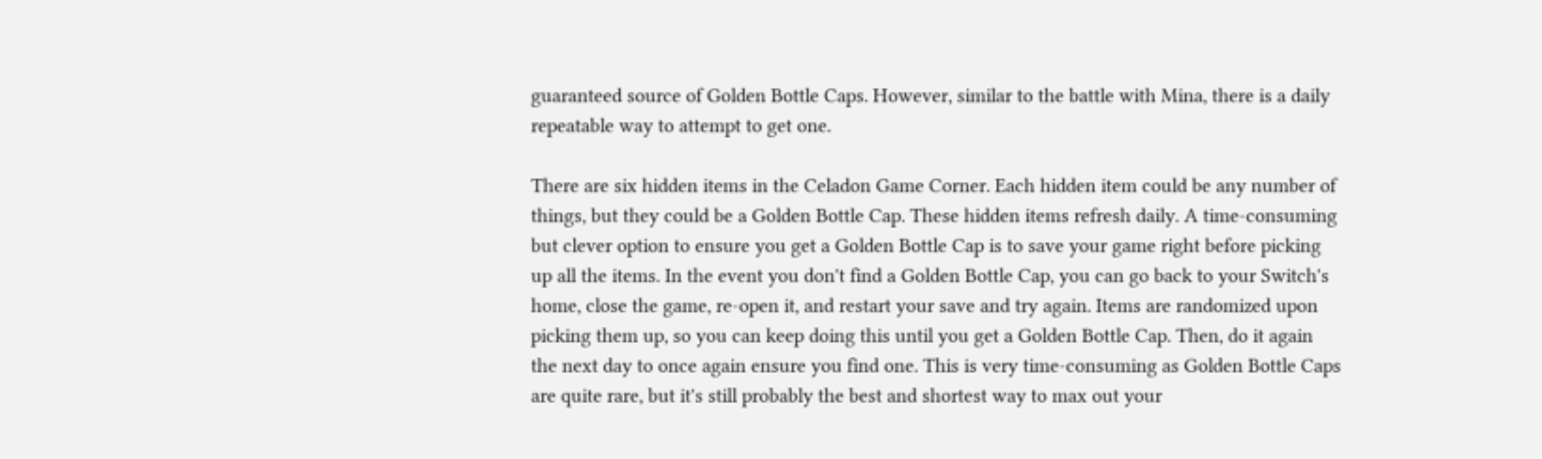guaranteed source of Golden Bottle Caps. However, similar to the battle with Mina, there is a daily repeatable way to attempt to get one.

There are six hidden items in the Celadon Game Corner. Each hidden item could be any number of things, but they could be a Golden Bottle Cap. These hidden items refresh daily. A time-consuming but clever option to ensure you get a Golden Bottle Cap is to save your game right before picking up all the items. In the event you don't find a Golden Bottle Cap, you can go back to your Switch's home, close the game, re-open it, and restart your save and try again. Items are randomized upon picking them up, so you can keep doing this until you get a Golden Bottle Cap. Then, do it again the next day to once again ensure you find one. This is very time-consuming as Golden Bottle Caps are quite rare, but it's still probably the best and shortest way to max out your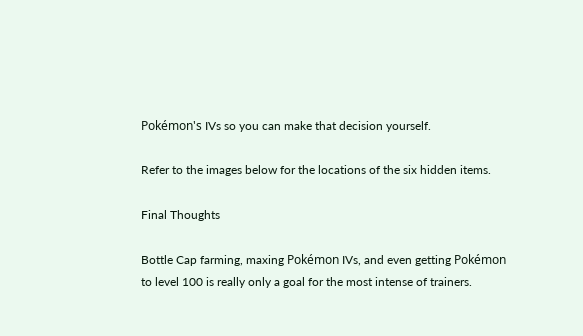Pokémon's IVs so you can make that decision yourself.

Refer to the images below for the locations of the six hidden items.

Final Thoughts

Bottle Cap farming, maxing Pokémon IVs, and even getting Pokémon to level 100 is really only a goal for the most intense of trainers.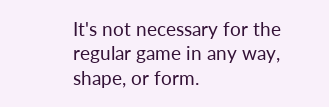It's not necessary for the regular game in any way, shape, or form.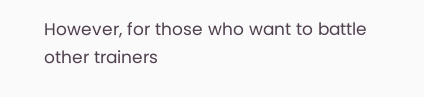However, for those who want to battle other trainers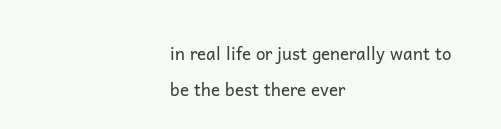in real life or just generally want to be the best there ever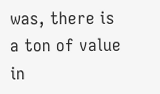was, there is a ton of value in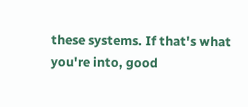these systems. If that's what you're into, good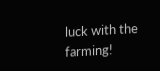luck with the farming!